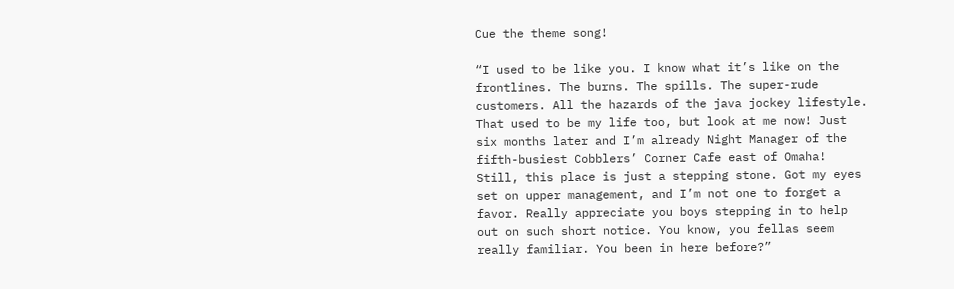Cue the theme song!

“I used to be like you. I know what it’s like on the frontlines. The burns. The spills. The super-rude customers. All the hazards of the java jockey lifestyle. That used to be my life too, but look at me now! Just six months later and I’m already Night Manager of the fifth-busiest Cobblers’ Corner Cafe east of Omaha! Still, this place is just a stepping stone. Got my eyes set on upper management, and I’m not one to forget a favor. Really appreciate you boys stepping in to help out on such short notice. You know, you fellas seem really familiar. You been in here before?”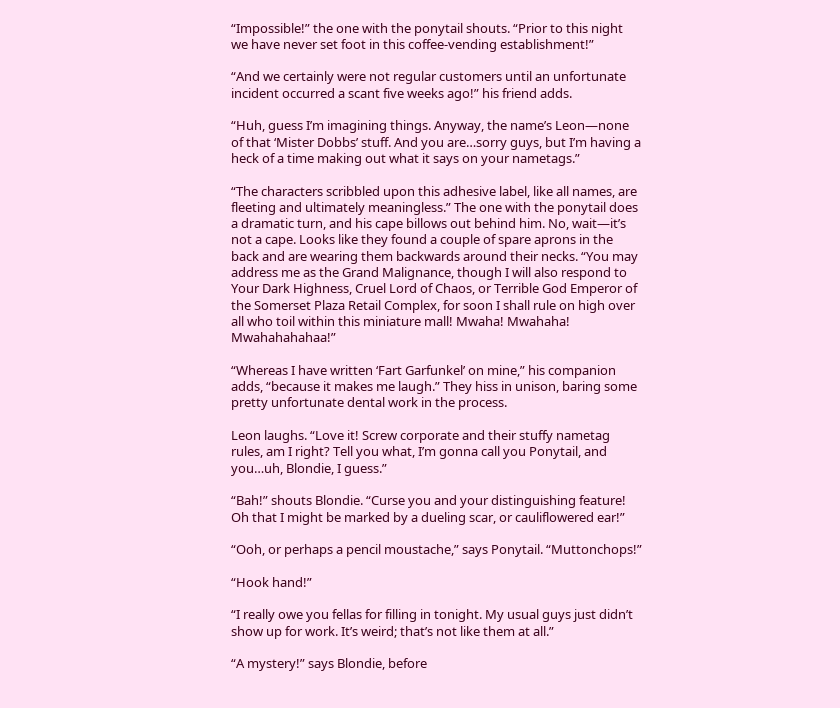“Impossible!” the one with the ponytail shouts. “Prior to this night we have never set foot in this coffee-vending establishment!”

“And we certainly were not regular customers until an unfortunate incident occurred a scant five weeks ago!” his friend adds.

“Huh, guess I’m imagining things. Anyway, the name’s Leon—none of that ‘Mister Dobbs’ stuff. And you are…sorry guys, but I’m having a heck of a time making out what it says on your nametags.”

“The characters scribbled upon this adhesive label, like all names, are fleeting and ultimately meaningless.” The one with the ponytail does a dramatic turn, and his cape billows out behind him. No, wait—it’s not a cape. Looks like they found a couple of spare aprons in the back and are wearing them backwards around their necks. “You may address me as the Grand Malignance, though I will also respond to Your Dark Highness, Cruel Lord of Chaos, or Terrible God Emperor of the Somerset Plaza Retail Complex, for soon I shall rule on high over all who toil within this miniature mall! Mwaha! Mwahaha! Mwahahahahaa!”

“Whereas I have written ‘Fart Garfunkel’ on mine,” his companion adds, “because it makes me laugh.” They hiss in unison, baring some pretty unfortunate dental work in the process.

Leon laughs. “Love it! Screw corporate and their stuffy nametag rules, am I right? Tell you what, I’m gonna call you Ponytail, and you…uh, Blondie, I guess.”

“Bah!” shouts Blondie. “Curse you and your distinguishing feature! Oh that I might be marked by a dueling scar, or cauliflowered ear!”

“Ooh, or perhaps a pencil moustache,” says Ponytail. “Muttonchops!”

“Hook hand!”

“I really owe you fellas for filling in tonight. My usual guys just didn’t show up for work. It’s weird; that’s not like them at all.”

“A mystery!” says Blondie, before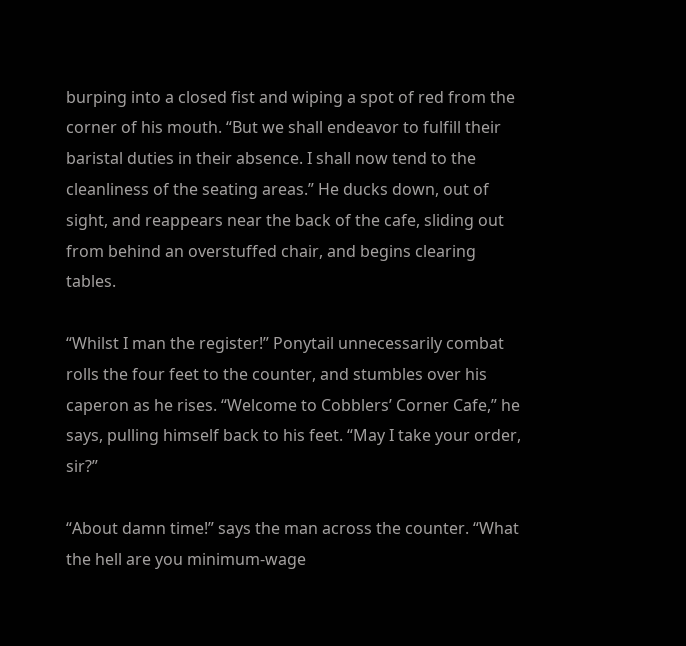burping into a closed fist and wiping a spot of red from the corner of his mouth. “But we shall endeavor to fulfill their baristal duties in their absence. I shall now tend to the cleanliness of the seating areas.” He ducks down, out of sight, and reappears near the back of the cafe, sliding out from behind an overstuffed chair, and begins clearing tables.

“Whilst I man the register!” Ponytail unnecessarily combat rolls the four feet to the counter, and stumbles over his caperon as he rises. “Welcome to Cobblers’ Corner Cafe,” he says, pulling himself back to his feet. “May I take your order, sir?”

“About damn time!” says the man across the counter. “What the hell are you minimum-wage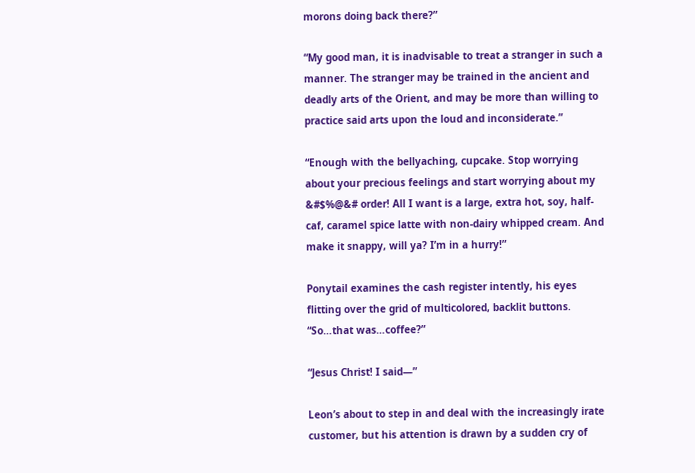morons doing back there?”

“My good man, it is inadvisable to treat a stranger in such a manner. The stranger may be trained in the ancient and deadly arts of the Orient, and may be more than willing to practice said arts upon the loud and inconsiderate.”

“Enough with the bellyaching, cupcake. Stop worrying about your precious feelings and start worrying about my &#$%@&# order! All I want is a large, extra hot, soy, half-caf, caramel spice latte with non-dairy whipped cream. And make it snappy, will ya? I’m in a hurry!”

Ponytail examines the cash register intently, his eyes flitting over the grid of multicolored, backlit buttons. “So…that was…coffee?”

“Jesus Christ! I said—”

Leon’s about to step in and deal with the increasingly irate customer, but his attention is drawn by a sudden cry of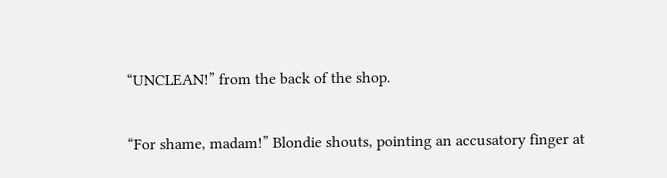“UNCLEAN!” from the back of the shop.

“For shame, madam!” Blondie shouts, pointing an accusatory finger at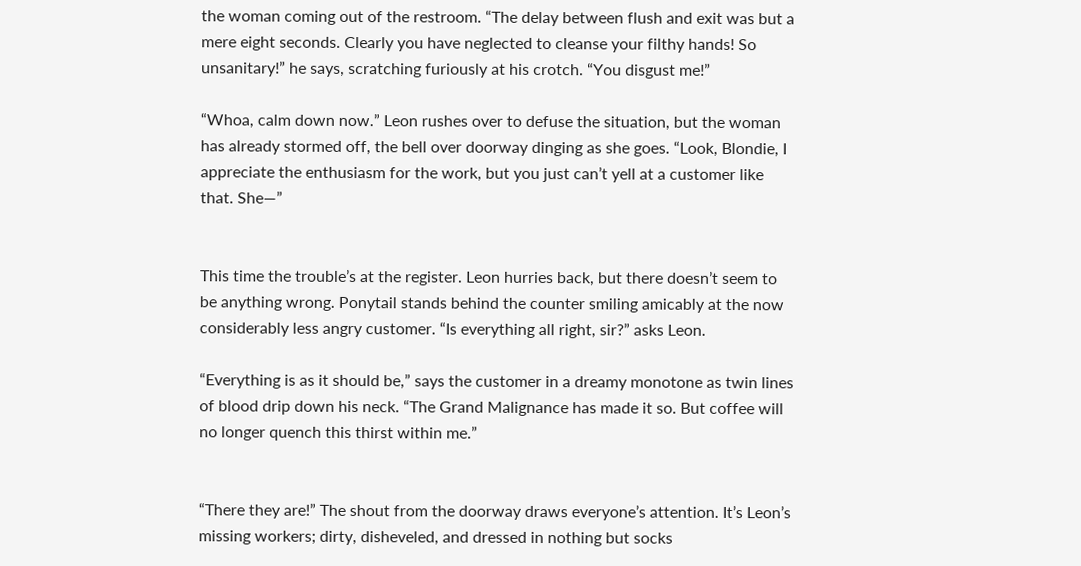the woman coming out of the restroom. “The delay between flush and exit was but a mere eight seconds. Clearly you have neglected to cleanse your filthy hands! So unsanitary!” he says, scratching furiously at his crotch. “You disgust me!”

“Whoa, calm down now.” Leon rushes over to defuse the situation, but the woman has already stormed off, the bell over doorway dinging as she goes. “Look, Blondie, I appreciate the enthusiasm for the work, but you just can’t yell at a customer like that. She—”


This time the trouble’s at the register. Leon hurries back, but there doesn’t seem to be anything wrong. Ponytail stands behind the counter smiling amicably at the now considerably less angry customer. “Is everything all right, sir?” asks Leon.

“Everything is as it should be,” says the customer in a dreamy monotone as twin lines of blood drip down his neck. “The Grand Malignance has made it so. But coffee will no longer quench this thirst within me.”


“There they are!” The shout from the doorway draws everyone’s attention. It’s Leon’s missing workers; dirty, disheveled, and dressed in nothing but socks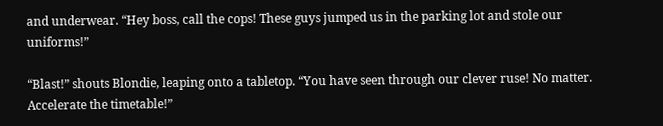and underwear. “Hey boss, call the cops! These guys jumped us in the parking lot and stole our uniforms!”

“Blast!” shouts Blondie, leaping onto a tabletop. “You have seen through our clever ruse! No matter. Accelerate the timetable!”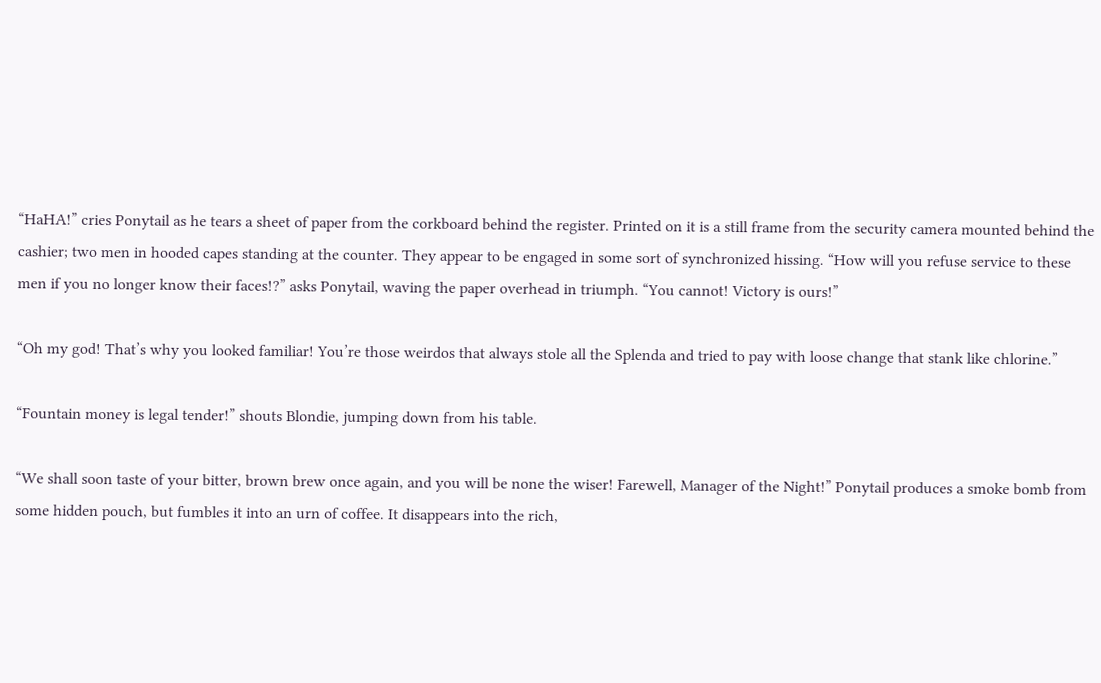“HaHA!” cries Ponytail as he tears a sheet of paper from the corkboard behind the register. Printed on it is a still frame from the security camera mounted behind the cashier; two men in hooded capes standing at the counter. They appear to be engaged in some sort of synchronized hissing. “How will you refuse service to these men if you no longer know their faces!?” asks Ponytail, waving the paper overhead in triumph. “You cannot! Victory is ours!”

“Oh my god! That’s why you looked familiar! You’re those weirdos that always stole all the Splenda and tried to pay with loose change that stank like chlorine.”

“Fountain money is legal tender!” shouts Blondie, jumping down from his table.

“We shall soon taste of your bitter, brown brew once again, and you will be none the wiser! Farewell, Manager of the Night!” Ponytail produces a smoke bomb from some hidden pouch, but fumbles it into an urn of coffee. It disappears into the rich,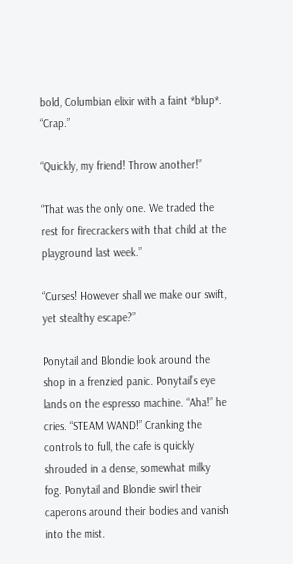bold, Columbian elixir with a faint *blup*. “Crap.”

“Quickly, my friend! Throw another!”

“That was the only one. We traded the rest for firecrackers with that child at the playground last week.”

“Curses! However shall we make our swift, yet stealthy escape?”

Ponytail and Blondie look around the shop in a frenzied panic. Ponytail’s eye lands on the espresso machine. “Aha!” he cries. “STEAM WAND!” Cranking the controls to full, the cafe is quickly shrouded in a dense, somewhat milky fog. Ponytail and Blondie swirl their caperons around their bodies and vanish into the mist.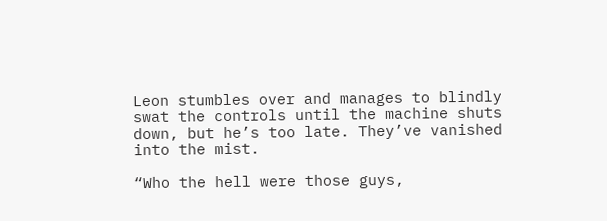Leon stumbles over and manages to blindly swat the controls until the machine shuts down, but he’s too late. They’ve vanished into the mist.

“Who the hell were those guys,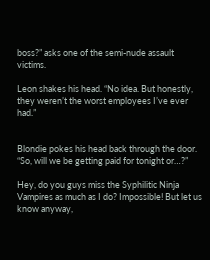boss?” asks one of the semi-nude assault victims.

Leon shakes his head. “No idea. But honestly, they weren’t the worst employees I’ve ever had.”


Blondie pokes his head back through the door. “So, will we be getting paid for tonight or…?”

Hey, do you guys miss the Syphilitic Ninja Vampires as much as I do? Impossible! But let us know anyway,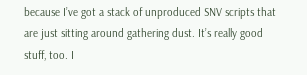because I’ve got a stack of unproduced SNV scripts that are just sitting around gathering dust. It’s really good stuff, too. I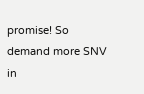promise! So demand more SNV in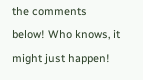the comments below! Who knows, it might just happen!